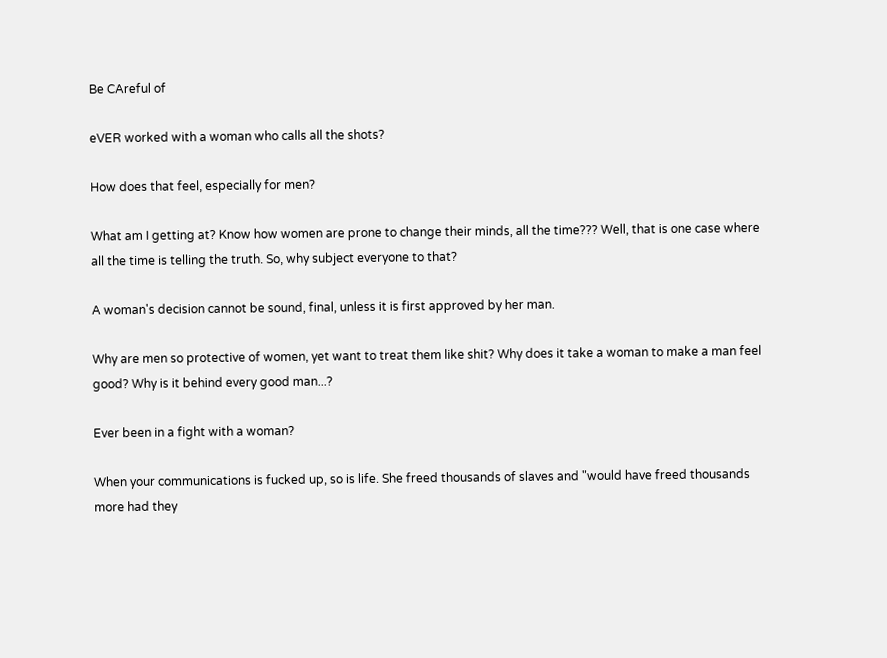Be CAreful of

eVER worked with a woman who calls all the shots?

How does that feel, especially for men?

What am I getting at? Know how women are prone to change their minds, all the time??? Well, that is one case where all the time is telling the truth. So, why subject everyone to that?

A woman's decision cannot be sound, final, unless it is first approved by her man.

Why are men so protective of women, yet want to treat them like shit? Why does it take a woman to make a man feel good? Why is it behind every good man...?

Ever been in a fight with a woman?

When your communications is fucked up, so is life. She freed thousands of slaves and "would have freed thousands more had they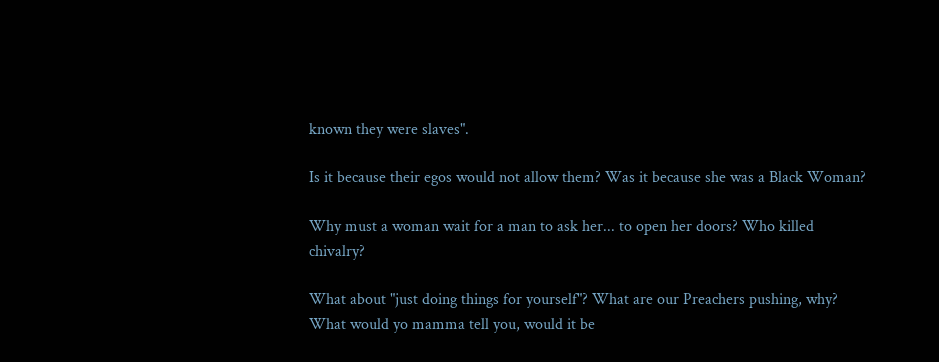known they were slaves".

Is it because their egos would not allow them? Was it because she was a Black Woman?

Why must a woman wait for a man to ask her... to open her doors? Who killed chivalry?

What about "just doing things for yourself"? What are our Preachers pushing, why? What would yo mamma tell you, would it be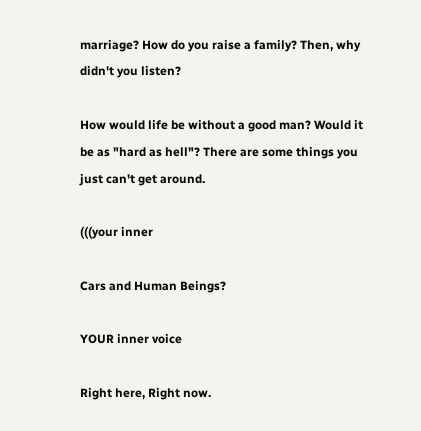marriage? How do you raise a family? Then, why didn't you listen?

How would life be without a good man? Would it be as "hard as hell"? There are some things you just can't get around.

(((your inner

Cars and Human Beings?

YOUR inner voice

Right here, Right now.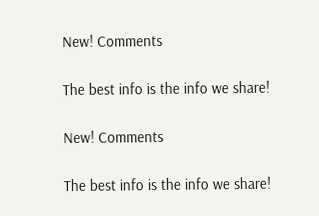New! Comments

The best info is the info we share!

New! Comments

The best info is the info we share!